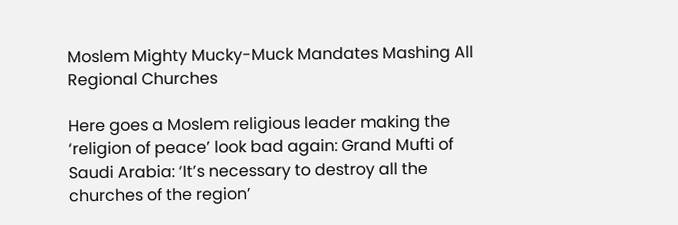Moslem Mighty Mucky-Muck Mandates Mashing All Regional Churches

Here goes a Moslem religious leader making the ‘religion of peace’ look bad again: Grand Mufti of Saudi Arabia: ‘It’s necessary to destroy all the churches of the region’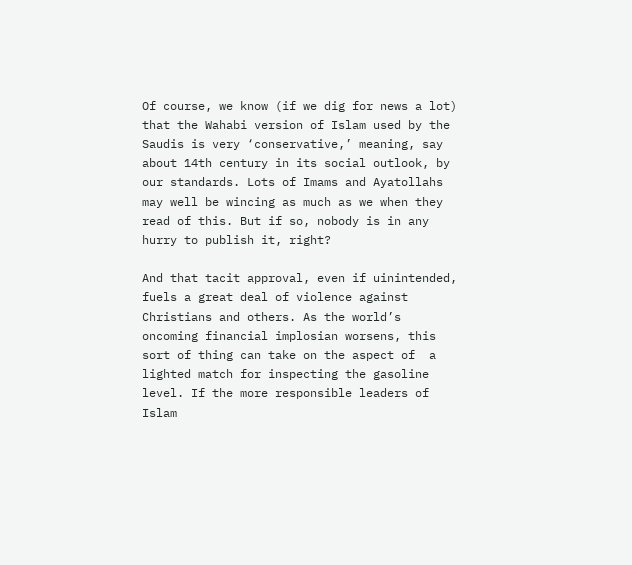Of course, we know (if we dig for news a lot) that the Wahabi version of Islam used by the Saudis is very ‘conservative,’ meaning, say about 14th century in its social outlook, by our standards. Lots of Imams and Ayatollahs may well be wincing as much as we when they read of this. But if so, nobody is in any hurry to publish it, right?

And that tacit approval, even if uinintended, fuels a great deal of violence against Christians and others. As the world’s oncoming financial implosian worsens, this sort of thing can take on the aspect of  a lighted match for inspecting the gasoline level. If the more responsible leaders of Islam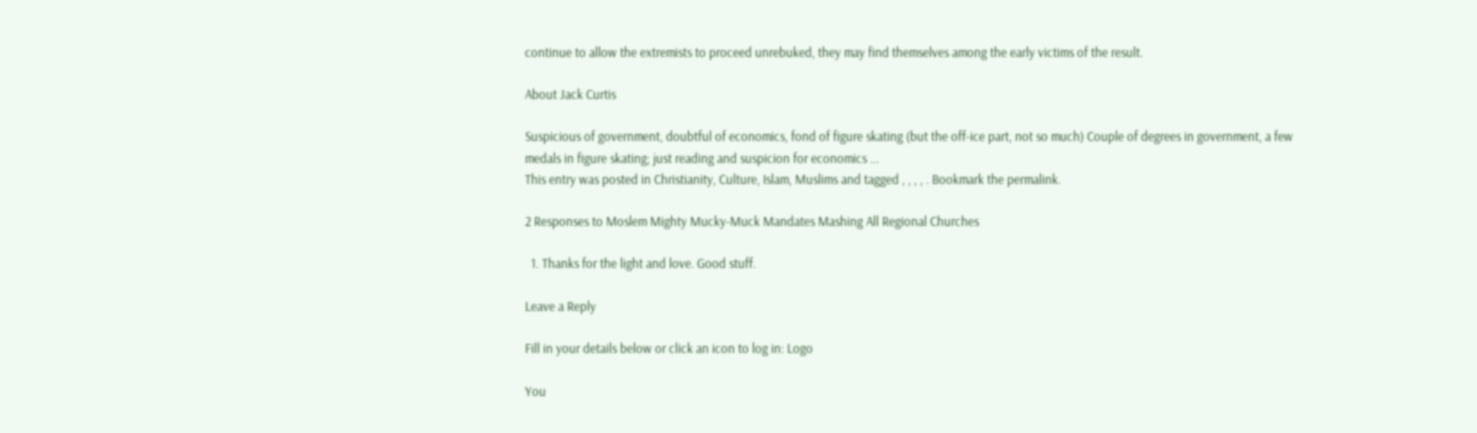continue to allow the extremists to proceed unrebuked, they may find themselves among the early victims of the result.

About Jack Curtis

Suspicious of government, doubtful of economics, fond of figure skating (but the off-ice part, not so much) Couple of degrees in government, a few medals in figure skating; just reading and suspicion for economics ...
This entry was posted in Christianity, Culture, Islam, Muslims and tagged , , , , . Bookmark the permalink.

2 Responses to Moslem Mighty Mucky-Muck Mandates Mashing All Regional Churches

  1. Thanks for the light and love. Good stuff.

Leave a Reply

Fill in your details below or click an icon to log in: Logo

You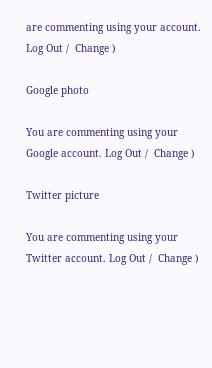are commenting using your account. Log Out /  Change )

Google photo

You are commenting using your Google account. Log Out /  Change )

Twitter picture

You are commenting using your Twitter account. Log Out /  Change )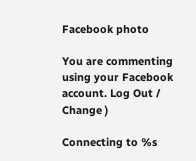Facebook photo

You are commenting using your Facebook account. Log Out /  Change )

Connecting to %s